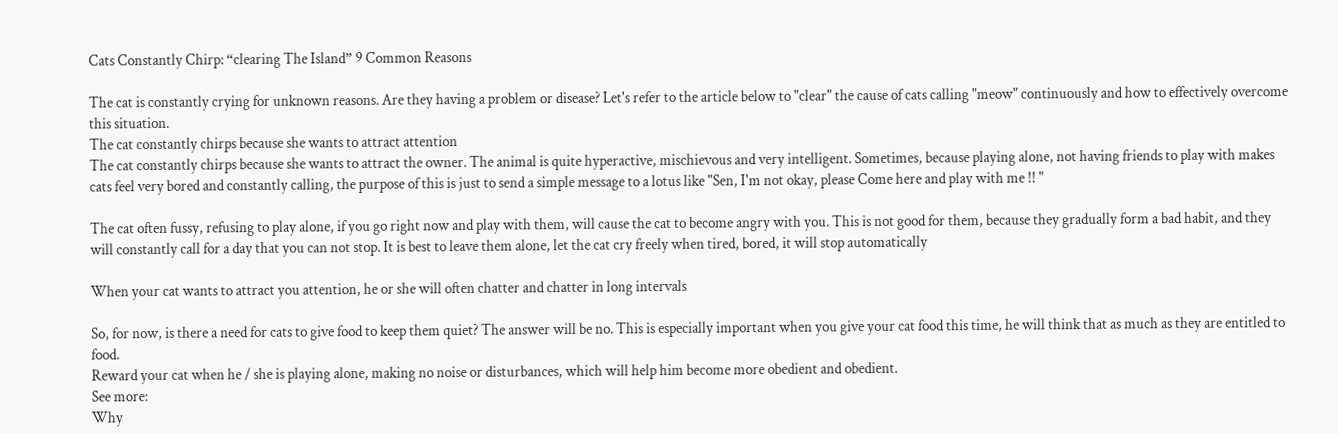Cats Constantly Chirp: “clearing The Island” 9 Common Reasons

The cat is constantly crying for unknown reasons. Are they having a problem or disease? Let's refer to the article below to "clear" the cause of cats calling "meow" continuously and how to effectively overcome this situation.
The cat constantly chirps because she wants to attract attention
The cat constantly chirps because she wants to attract the owner. The animal is quite hyperactive, mischievous and very intelligent. Sometimes, because playing alone, not having friends to play with makes cats feel very bored and constantly calling, the purpose of this is just to send a simple message to a lotus like "Sen, I'm not okay, please Come here and play with me !! "

The cat often fussy, refusing to play alone, if you go right now and play with them, will cause the cat to become angry with you. This is not good for them, because they gradually form a bad habit, and they will constantly call for a day that you can not stop. It is best to leave them alone, let the cat cry freely when tired, bored, it will stop automatically

When your cat wants to attract you attention, he or she will often chatter and chatter in long intervals

So, for now, is there a need for cats to give food to keep them quiet? The answer will be no. This is especially important when you give your cat food this time, he will think that as much as they are entitled to food.
Reward your cat when he / she is playing alone, making no noise or disturbances, which will help him become more obedient and obedient.
See more:
Why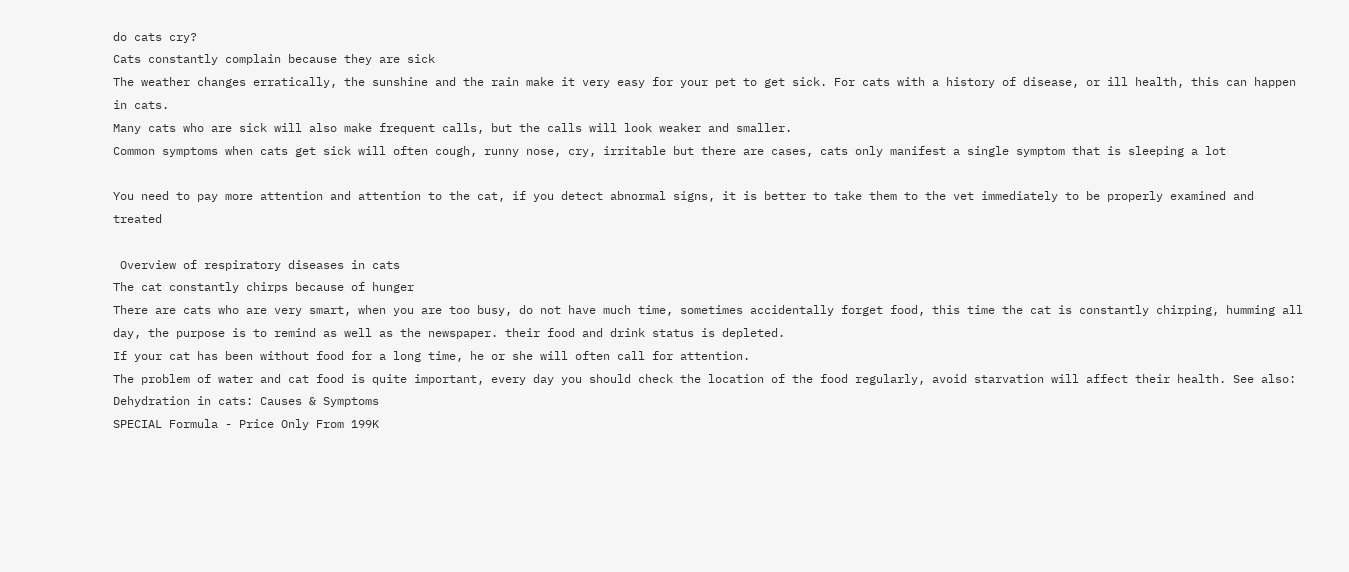do cats cry?
Cats constantly complain because they are sick
The weather changes erratically, the sunshine and the rain make it very easy for your pet to get sick. For cats with a history of disease, or ill health, this can happen in cats.
Many cats who are sick will also make frequent calls, but the calls will look weaker and smaller.
Common symptoms when cats get sick will often cough, runny nose, cry, irritable but there are cases, cats only manifest a single symptom that is sleeping a lot

You need to pay more attention and attention to the cat, if you detect abnormal signs, it is better to take them to the vet immediately to be properly examined and treated

 Overview of respiratory diseases in cats
The cat constantly chirps because of hunger
There are cats who are very smart, when you are too busy, do not have much time, sometimes accidentally forget food, this time the cat is constantly chirping, humming all day, the purpose is to remind as well as the newspaper. their food and drink status is depleted.
If your cat has been without food for a long time, he or she will often call for attention.
The problem of water and cat food is quite important, every day you should check the location of the food regularly, avoid starvation will affect their health. See also: Dehydration in cats: Causes & Symptoms
SPECIAL Formula - Price Only From 199K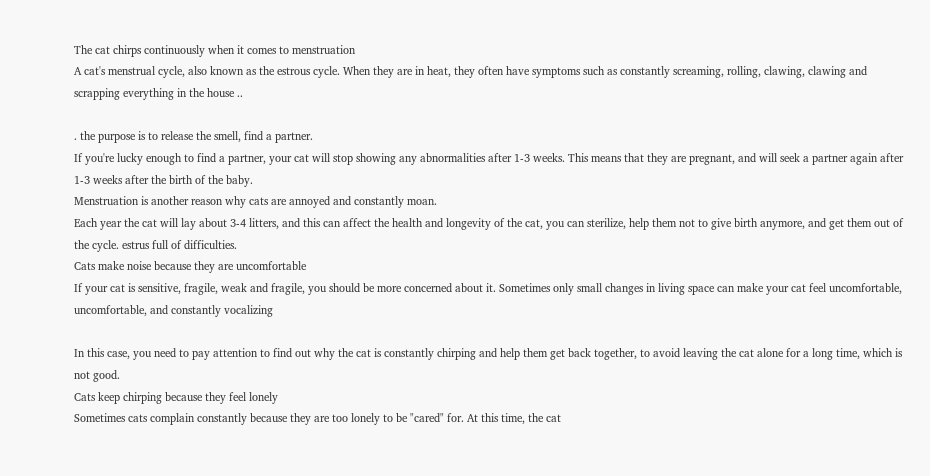The cat chirps continuously when it comes to menstruation
A cat's menstrual cycle, also known as the estrous cycle. When they are in heat, they often have symptoms such as constantly screaming, rolling, clawing, clawing and scrapping everything in the house ..

. the purpose is to release the smell, find a partner.
If you're lucky enough to find a partner, your cat will stop showing any abnormalities after 1-3 weeks. This means that they are pregnant, and will seek a partner again after 1-3 weeks after the birth of the baby.
Menstruation is another reason why cats are annoyed and constantly moan.
Each year the cat will lay about 3-4 litters, and this can affect the health and longevity of the cat, you can sterilize, help them not to give birth anymore, and get them out of the cycle. estrus full of difficulties.
Cats make noise because they are uncomfortable
If your cat is sensitive, fragile, weak and fragile, you should be more concerned about it. Sometimes only small changes in living space can make your cat feel uncomfortable, uncomfortable, and constantly vocalizing

In this case, you need to pay attention to find out why the cat is constantly chirping and help them get back together, to avoid leaving the cat alone for a long time, which is not good.
Cats keep chirping because they feel lonely
Sometimes cats complain constantly because they are too lonely to be "cared" for. At this time, the cat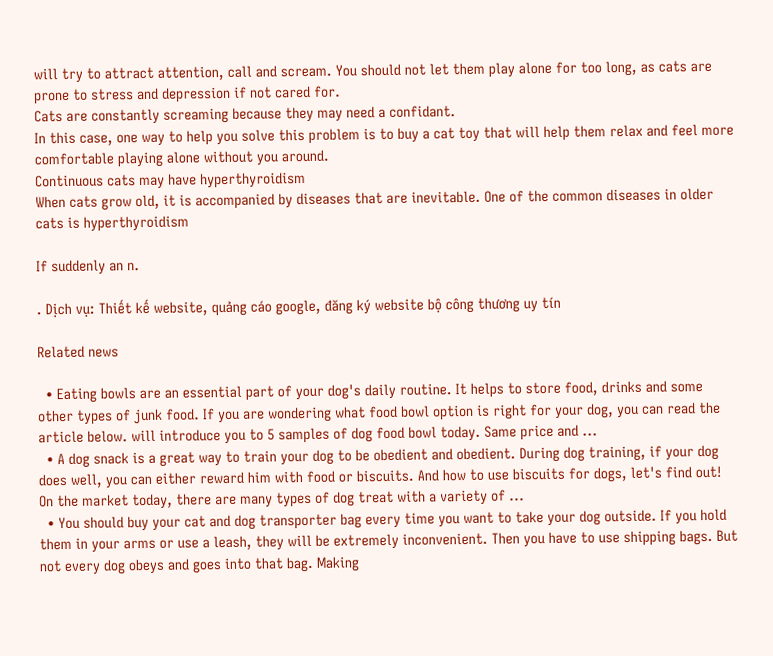will try to attract attention, call and scream. You should not let them play alone for too long, as cats are prone to stress and depression if not cared for.
Cats are constantly screaming because they may need a confidant.
In this case, one way to help you solve this problem is to buy a cat toy that will help them relax and feel more comfortable playing alone without you around.
Continuous cats may have hyperthyroidism
When cats grow old, it is accompanied by diseases that are inevitable. One of the common diseases in older cats is hyperthyroidism

If suddenly an n.

. Dịch vụ: Thiết kế website, quảng cáo google, đăng ký website bộ công thương uy tín

Related news

  • Eating bowls are an essential part of your dog's daily routine. It helps to store food, drinks and some other types of junk food. If you are wondering what food bowl option is right for your dog, you can read the article below. will introduce you to 5 samples of dog food bowl today. Same price and ...
  • A dog snack is a great way to train your dog to be obedient and obedient. During dog training, if your dog does well, you can either reward him with food or biscuits. And how to use biscuits for dogs, let's find out! On the market today, there are many types of dog treat with a variety of ...
  • You should buy your cat and dog transporter bag every time you want to take your dog outside. If you hold them in your arms or use a leash, they will be extremely inconvenient. Then you have to use shipping bags. But not every dog obeys and goes into that bag. Making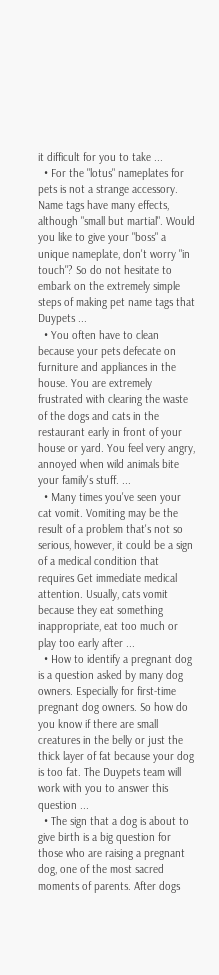it difficult for you to take ...
  • For the "lotus" nameplates for pets is not a strange accessory. Name tags have many effects, although "small but martial". Would you like to give your "boss" a unique nameplate, don't worry "in touch"? So do not hesitate to embark on the extremely simple steps of making pet name tags that Duypets ...
  • You often have to clean because your pets defecate on furniture and appliances in the house. You are extremely frustrated with clearing the waste of the dogs and cats in the restaurant early in front of your house or yard. You feel very angry, annoyed when wild animals bite your family's stuff. ...
  • Many times you've seen your cat vomit. Vomiting may be the result of a problem that's not so serious, however, it could be a sign of a medical condition that requires Get immediate medical attention. Usually, cats vomit because they eat something inappropriate, eat too much or play too early after ...
  • How to identify a pregnant dog is a question asked by many dog owners. Especially for first-time pregnant dog owners. So how do you know if there are small creatures in the belly or just the thick layer of fat because your dog is too fat. The Duypets team will work with you to answer this question ...
  • The sign that a dog is about to give birth is a big question for those who are raising a pregnant dog, one of the most sacred moments of parents. After dogs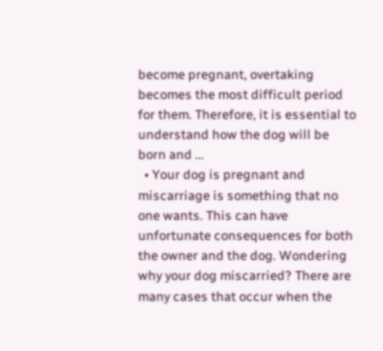become pregnant, overtaking becomes the most difficult period for them. Therefore, it is essential to understand how the dog will be born and ...
  • Your dog is pregnant and miscarriage is something that no one wants. This can have unfortunate consequences for both the owner and the dog. Wondering why your dog miscarried? There are many cases that occur when the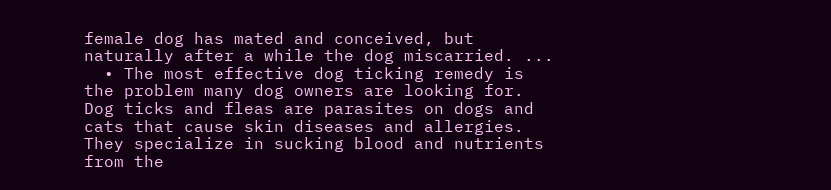female dog has mated and conceived, but naturally after a while the dog miscarried. ...
  • The most effective dog ticking remedy is the problem many dog owners are looking for. Dog ticks and fleas are parasites on dogs and cats that cause skin diseases and allergies. They specialize in sucking blood and nutrients from the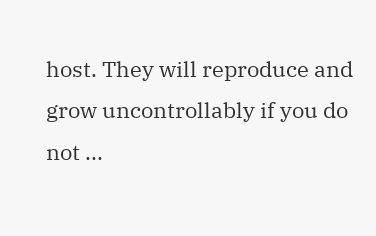host. They will reproduce and grow uncontrollably if you do not ...